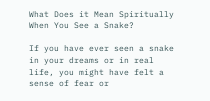What Does it Mean Spiritually When You See a Snake?

If you have ever seen a snake in your dreams or in real life, you might have felt a sense of fear or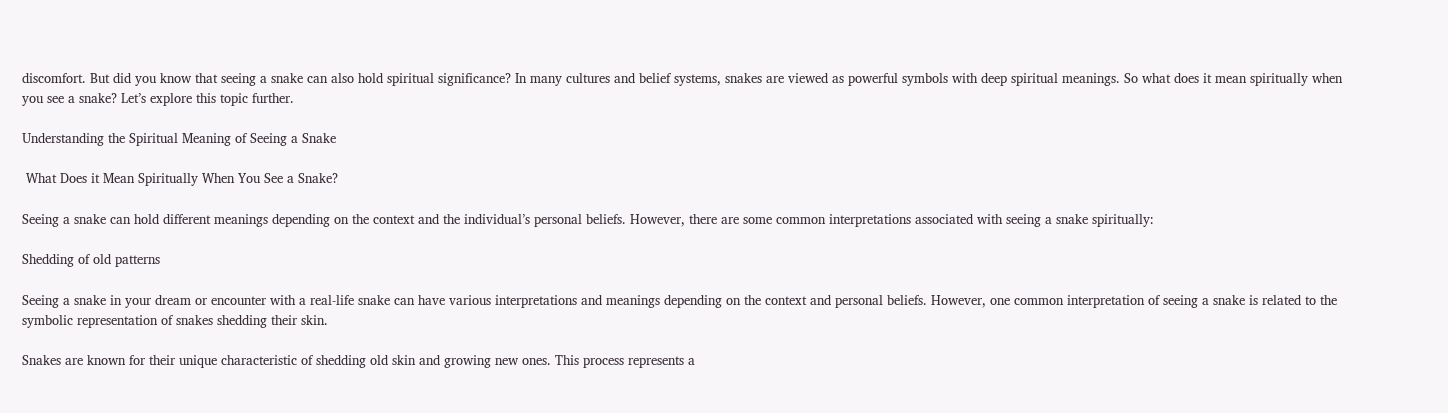discomfort. But did you know that seeing a snake can also hold spiritual significance? In many cultures and belief systems, snakes are viewed as powerful symbols with deep spiritual meanings. So what does it mean spiritually when you see a snake? Let’s explore this topic further.

Understanding the Spiritual Meaning of Seeing a Snake

 What Does it Mean Spiritually When You See a Snake?

Seeing a snake can hold different meanings depending on the context and the individual’s personal beliefs. However, there are some common interpretations associated with seeing a snake spiritually:

Shedding of old patterns

Seeing a snake in your dream or encounter with a real-life snake can have various interpretations and meanings depending on the context and personal beliefs. However, one common interpretation of seeing a snake is related to the symbolic representation of snakes shedding their skin.

Snakes are known for their unique characteristic of shedding old skin and growing new ones. This process represents a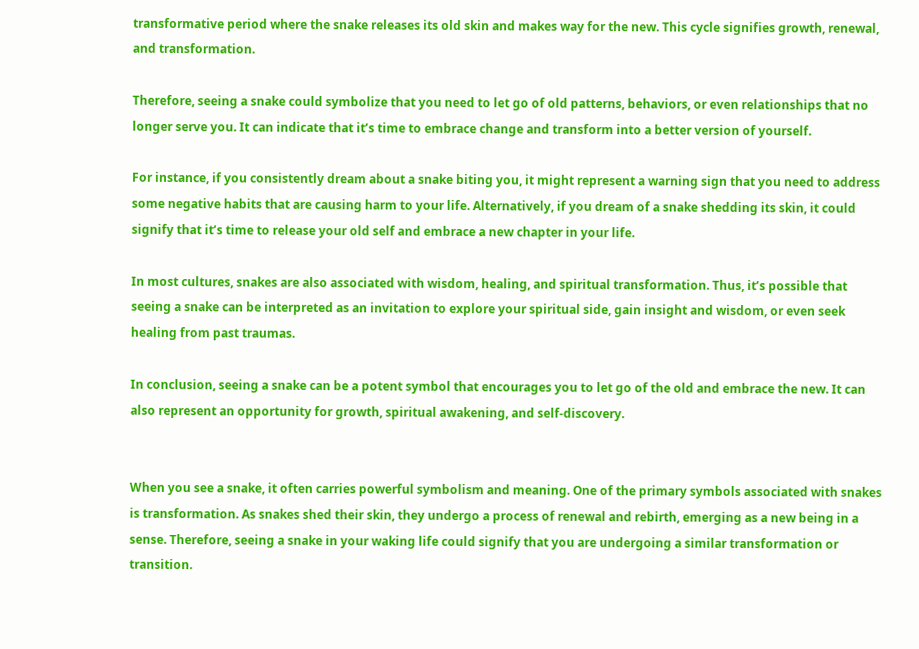transformative period where the snake releases its old skin and makes way for the new. This cycle signifies growth, renewal, and transformation.

Therefore, seeing a snake could symbolize that you need to let go of old patterns, behaviors, or even relationships that no longer serve you. It can indicate that it’s time to embrace change and transform into a better version of yourself.

For instance, if you consistently dream about a snake biting you, it might represent a warning sign that you need to address some negative habits that are causing harm to your life. Alternatively, if you dream of a snake shedding its skin, it could signify that it’s time to release your old self and embrace a new chapter in your life.

In most cultures, snakes are also associated with wisdom, healing, and spiritual transformation. Thus, it’s possible that seeing a snake can be interpreted as an invitation to explore your spiritual side, gain insight and wisdom, or even seek healing from past traumas.

In conclusion, seeing a snake can be a potent symbol that encourages you to let go of the old and embrace the new. It can also represent an opportunity for growth, spiritual awakening, and self-discovery.


When you see a snake, it often carries powerful symbolism and meaning. One of the primary symbols associated with snakes is transformation. As snakes shed their skin, they undergo a process of renewal and rebirth, emerging as a new being in a sense. Therefore, seeing a snake in your waking life could signify that you are undergoing a similar transformation or transition.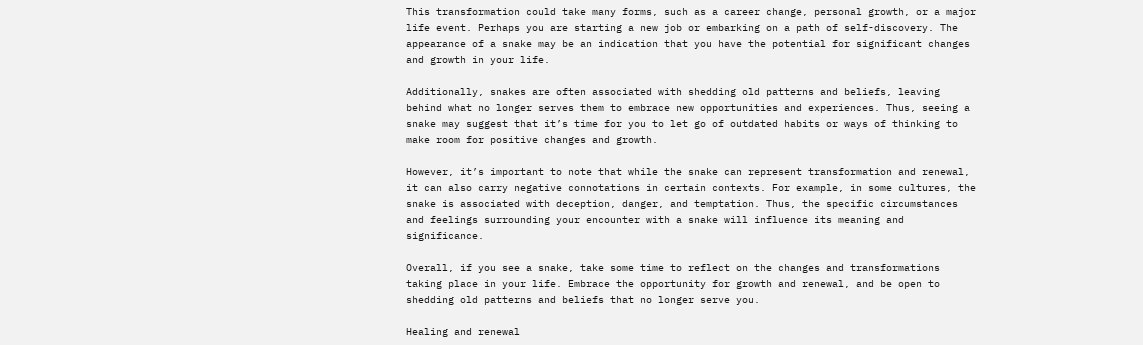This transformation could take many forms, such as a career change, personal growth, or a major life event. Perhaps you are starting a new job or embarking on a path of self-discovery. The appearance of a snake may be an indication that you have the potential for significant changes and growth in your life.

Additionally, snakes are often associated with shedding old patterns and beliefs, leaving behind what no longer serves them to embrace new opportunities and experiences. Thus, seeing a snake may suggest that it’s time for you to let go of outdated habits or ways of thinking to make room for positive changes and growth.

However, it’s important to note that while the snake can represent transformation and renewal, it can also carry negative connotations in certain contexts. For example, in some cultures, the snake is associated with deception, danger, and temptation. Thus, the specific circumstances and feelings surrounding your encounter with a snake will influence its meaning and significance.

Overall, if you see a snake, take some time to reflect on the changes and transformations taking place in your life. Embrace the opportunity for growth and renewal, and be open to shedding old patterns and beliefs that no longer serve you.

Healing and renewal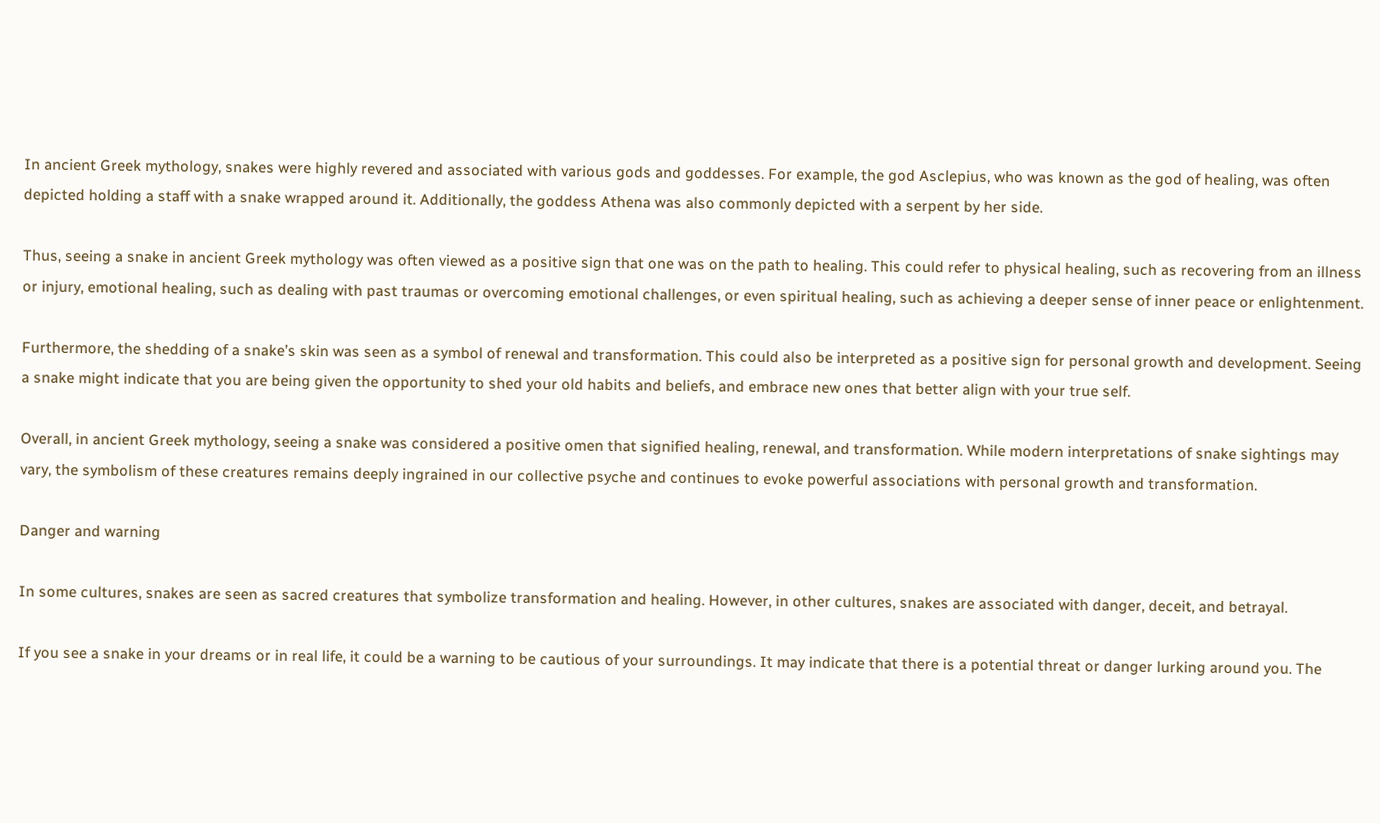In ancient Greek mythology, snakes were highly revered and associated with various gods and goddesses. For example, the god Asclepius, who was known as the god of healing, was often depicted holding a staff with a snake wrapped around it. Additionally, the goddess Athena was also commonly depicted with a serpent by her side.

Thus, seeing a snake in ancient Greek mythology was often viewed as a positive sign that one was on the path to healing. This could refer to physical healing, such as recovering from an illness or injury, emotional healing, such as dealing with past traumas or overcoming emotional challenges, or even spiritual healing, such as achieving a deeper sense of inner peace or enlightenment.

Furthermore, the shedding of a snake’s skin was seen as a symbol of renewal and transformation. This could also be interpreted as a positive sign for personal growth and development. Seeing a snake might indicate that you are being given the opportunity to shed your old habits and beliefs, and embrace new ones that better align with your true self.

Overall, in ancient Greek mythology, seeing a snake was considered a positive omen that signified healing, renewal, and transformation. While modern interpretations of snake sightings may vary, the symbolism of these creatures remains deeply ingrained in our collective psyche and continues to evoke powerful associations with personal growth and transformation.

Danger and warning

In some cultures, snakes are seen as sacred creatures that symbolize transformation and healing. However, in other cultures, snakes are associated with danger, deceit, and betrayal.

If you see a snake in your dreams or in real life, it could be a warning to be cautious of your surroundings. It may indicate that there is a potential threat or danger lurking around you. The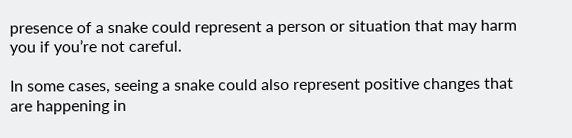presence of a snake could represent a person or situation that may harm you if you’re not careful.

In some cases, seeing a snake could also represent positive changes that are happening in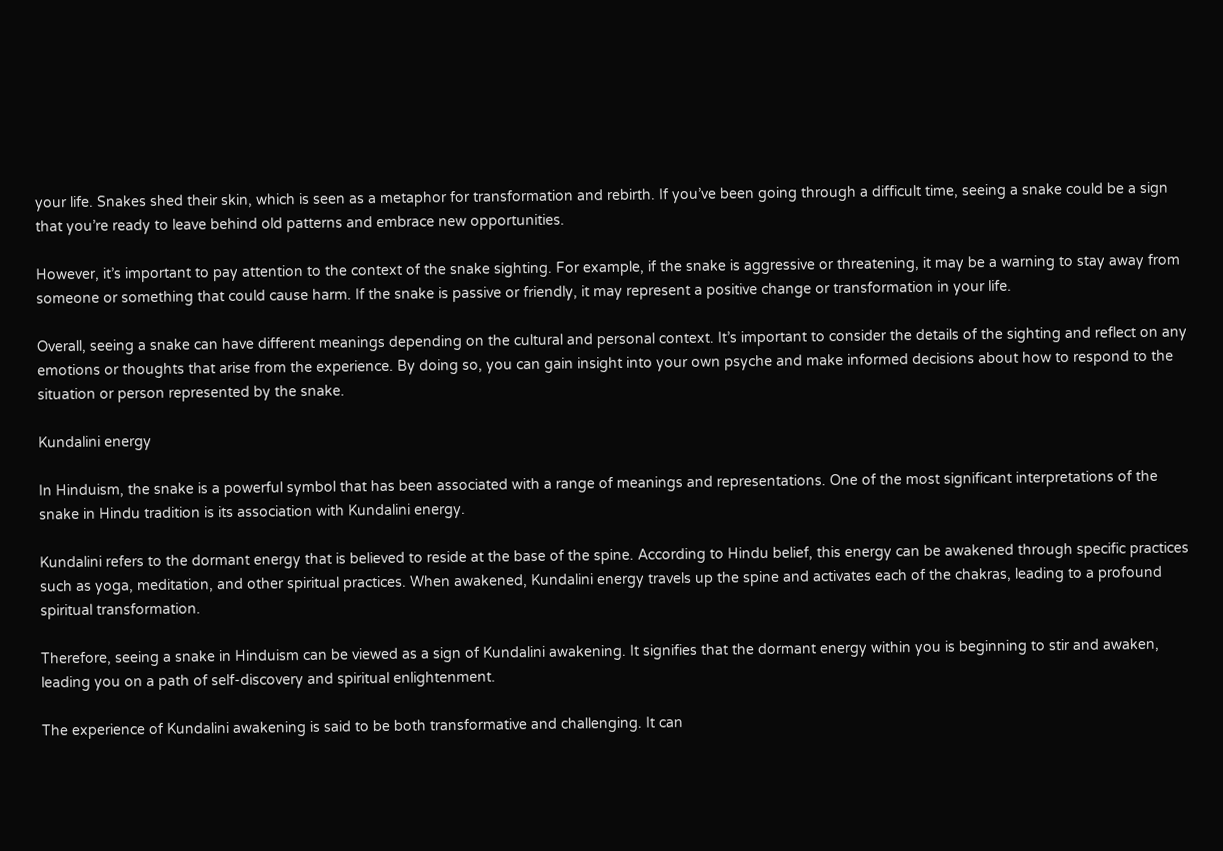your life. Snakes shed their skin, which is seen as a metaphor for transformation and rebirth. If you’ve been going through a difficult time, seeing a snake could be a sign that you’re ready to leave behind old patterns and embrace new opportunities.

However, it’s important to pay attention to the context of the snake sighting. For example, if the snake is aggressive or threatening, it may be a warning to stay away from someone or something that could cause harm. If the snake is passive or friendly, it may represent a positive change or transformation in your life.

Overall, seeing a snake can have different meanings depending on the cultural and personal context. It’s important to consider the details of the sighting and reflect on any emotions or thoughts that arise from the experience. By doing so, you can gain insight into your own psyche and make informed decisions about how to respond to the situation or person represented by the snake.

Kundalini energy

In Hinduism, the snake is a powerful symbol that has been associated with a range of meanings and representations. One of the most significant interpretations of the snake in Hindu tradition is its association with Kundalini energy.

Kundalini refers to the dormant energy that is believed to reside at the base of the spine. According to Hindu belief, this energy can be awakened through specific practices such as yoga, meditation, and other spiritual practices. When awakened, Kundalini energy travels up the spine and activates each of the chakras, leading to a profound spiritual transformation.

Therefore, seeing a snake in Hinduism can be viewed as a sign of Kundalini awakening. It signifies that the dormant energy within you is beginning to stir and awaken, leading you on a path of self-discovery and spiritual enlightenment.

The experience of Kundalini awakening is said to be both transformative and challenging. It can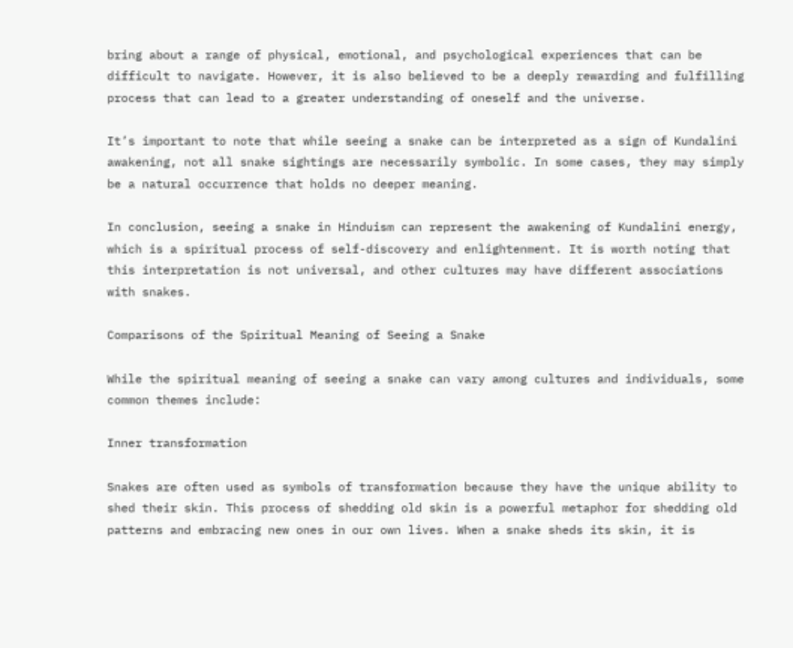bring about a range of physical, emotional, and psychological experiences that can be difficult to navigate. However, it is also believed to be a deeply rewarding and fulfilling process that can lead to a greater understanding of oneself and the universe.

It’s important to note that while seeing a snake can be interpreted as a sign of Kundalini awakening, not all snake sightings are necessarily symbolic. In some cases, they may simply be a natural occurrence that holds no deeper meaning.

In conclusion, seeing a snake in Hinduism can represent the awakening of Kundalini energy, which is a spiritual process of self-discovery and enlightenment. It is worth noting that this interpretation is not universal, and other cultures may have different associations with snakes.

Comparisons of the Spiritual Meaning of Seeing a Snake

While the spiritual meaning of seeing a snake can vary among cultures and individuals, some common themes include:

Inner transformation

Snakes are often used as symbols of transformation because they have the unique ability to shed their skin. This process of shedding old skin is a powerful metaphor for shedding old patterns and embracing new ones in our own lives. When a snake sheds its skin, it is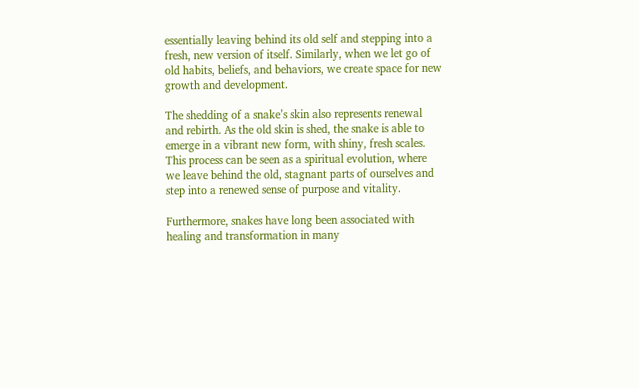essentially leaving behind its old self and stepping into a fresh, new version of itself. Similarly, when we let go of old habits, beliefs, and behaviors, we create space for new growth and development.

The shedding of a snake’s skin also represents renewal and rebirth. As the old skin is shed, the snake is able to emerge in a vibrant new form, with shiny, fresh scales. This process can be seen as a spiritual evolution, where we leave behind the old, stagnant parts of ourselves and step into a renewed sense of purpose and vitality.

Furthermore, snakes have long been associated with healing and transformation in many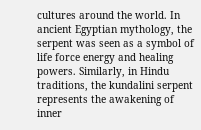cultures around the world. In ancient Egyptian mythology, the serpent was seen as a symbol of life force energy and healing powers. Similarly, in Hindu traditions, the kundalini serpent represents the awakening of inner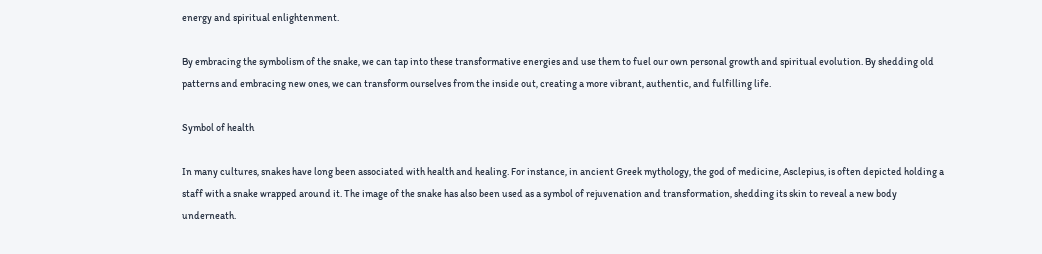energy and spiritual enlightenment.

By embracing the symbolism of the snake, we can tap into these transformative energies and use them to fuel our own personal growth and spiritual evolution. By shedding old patterns and embracing new ones, we can transform ourselves from the inside out, creating a more vibrant, authentic, and fulfilling life.

Symbol of health

In many cultures, snakes have long been associated with health and healing. For instance, in ancient Greek mythology, the god of medicine, Asclepius, is often depicted holding a staff with a snake wrapped around it. The image of the snake has also been used as a symbol of rejuvenation and transformation, shedding its skin to reveal a new body underneath.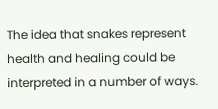The idea that snakes represent health and healing could be interpreted in a number of ways.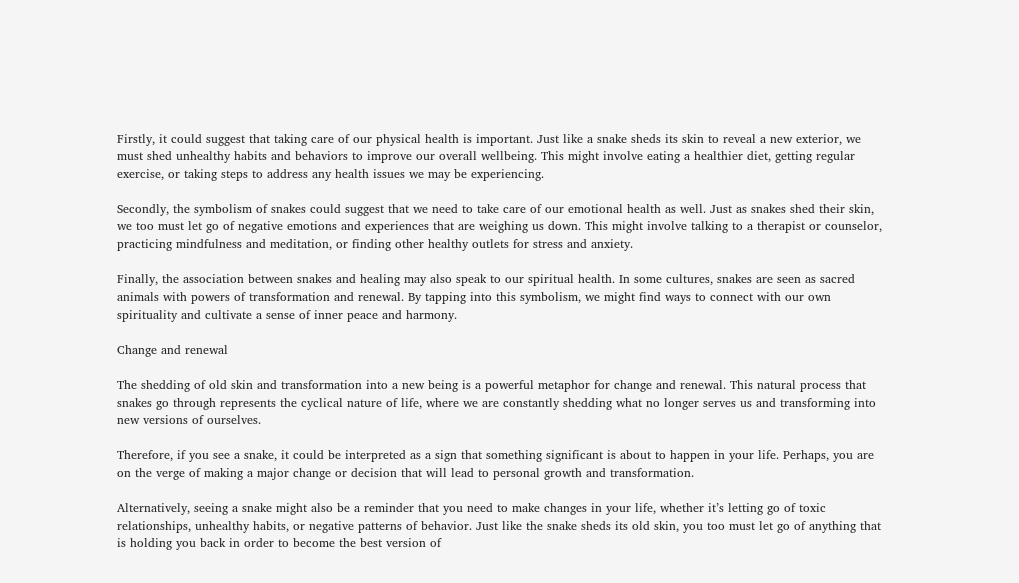Firstly, it could suggest that taking care of our physical health is important. Just like a snake sheds its skin to reveal a new exterior, we must shed unhealthy habits and behaviors to improve our overall wellbeing. This might involve eating a healthier diet, getting regular exercise, or taking steps to address any health issues we may be experiencing.

Secondly, the symbolism of snakes could suggest that we need to take care of our emotional health as well. Just as snakes shed their skin, we too must let go of negative emotions and experiences that are weighing us down. This might involve talking to a therapist or counselor, practicing mindfulness and meditation, or finding other healthy outlets for stress and anxiety.

Finally, the association between snakes and healing may also speak to our spiritual health. In some cultures, snakes are seen as sacred animals with powers of transformation and renewal. By tapping into this symbolism, we might find ways to connect with our own spirituality and cultivate a sense of inner peace and harmony.

Change and renewal

The shedding of old skin and transformation into a new being is a powerful metaphor for change and renewal. This natural process that snakes go through represents the cyclical nature of life, where we are constantly shedding what no longer serves us and transforming into new versions of ourselves.

Therefore, if you see a snake, it could be interpreted as a sign that something significant is about to happen in your life. Perhaps, you are on the verge of making a major change or decision that will lead to personal growth and transformation.

Alternatively, seeing a snake might also be a reminder that you need to make changes in your life, whether it’s letting go of toxic relationships, unhealthy habits, or negative patterns of behavior. Just like the snake sheds its old skin, you too must let go of anything that is holding you back in order to become the best version of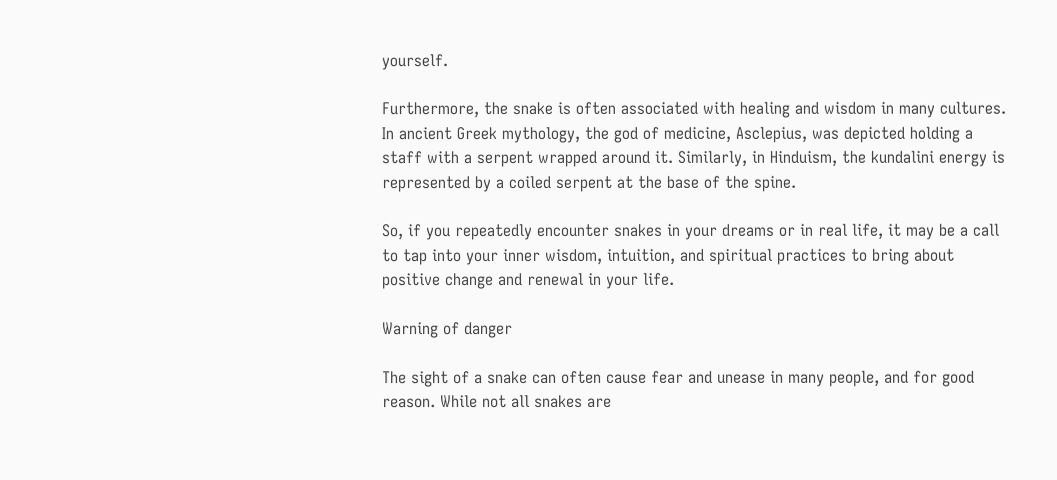yourself.

Furthermore, the snake is often associated with healing and wisdom in many cultures. In ancient Greek mythology, the god of medicine, Asclepius, was depicted holding a staff with a serpent wrapped around it. Similarly, in Hinduism, the kundalini energy is represented by a coiled serpent at the base of the spine.

So, if you repeatedly encounter snakes in your dreams or in real life, it may be a call to tap into your inner wisdom, intuition, and spiritual practices to bring about positive change and renewal in your life.

Warning of danger

The sight of a snake can often cause fear and unease in many people, and for good reason. While not all snakes are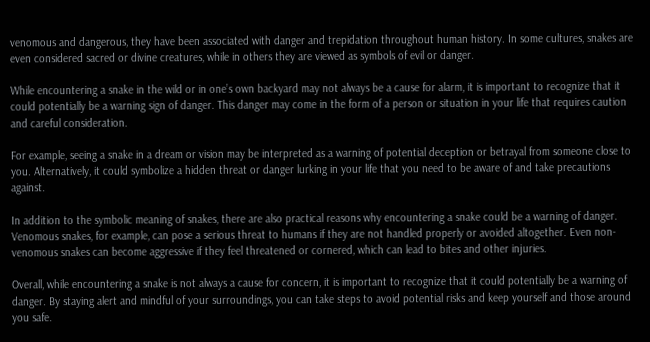venomous and dangerous, they have been associated with danger and trepidation throughout human history. In some cultures, snakes are even considered sacred or divine creatures, while in others they are viewed as symbols of evil or danger.

While encountering a snake in the wild or in one’s own backyard may not always be a cause for alarm, it is important to recognize that it could potentially be a warning sign of danger. This danger may come in the form of a person or situation in your life that requires caution and careful consideration.

For example, seeing a snake in a dream or vision may be interpreted as a warning of potential deception or betrayal from someone close to you. Alternatively, it could symbolize a hidden threat or danger lurking in your life that you need to be aware of and take precautions against.

In addition to the symbolic meaning of snakes, there are also practical reasons why encountering a snake could be a warning of danger. Venomous snakes, for example, can pose a serious threat to humans if they are not handled properly or avoided altogether. Even non-venomous snakes can become aggressive if they feel threatened or cornered, which can lead to bites and other injuries.

Overall, while encountering a snake is not always a cause for concern, it is important to recognize that it could potentially be a warning of danger. By staying alert and mindful of your surroundings, you can take steps to avoid potential risks and keep yourself and those around you safe.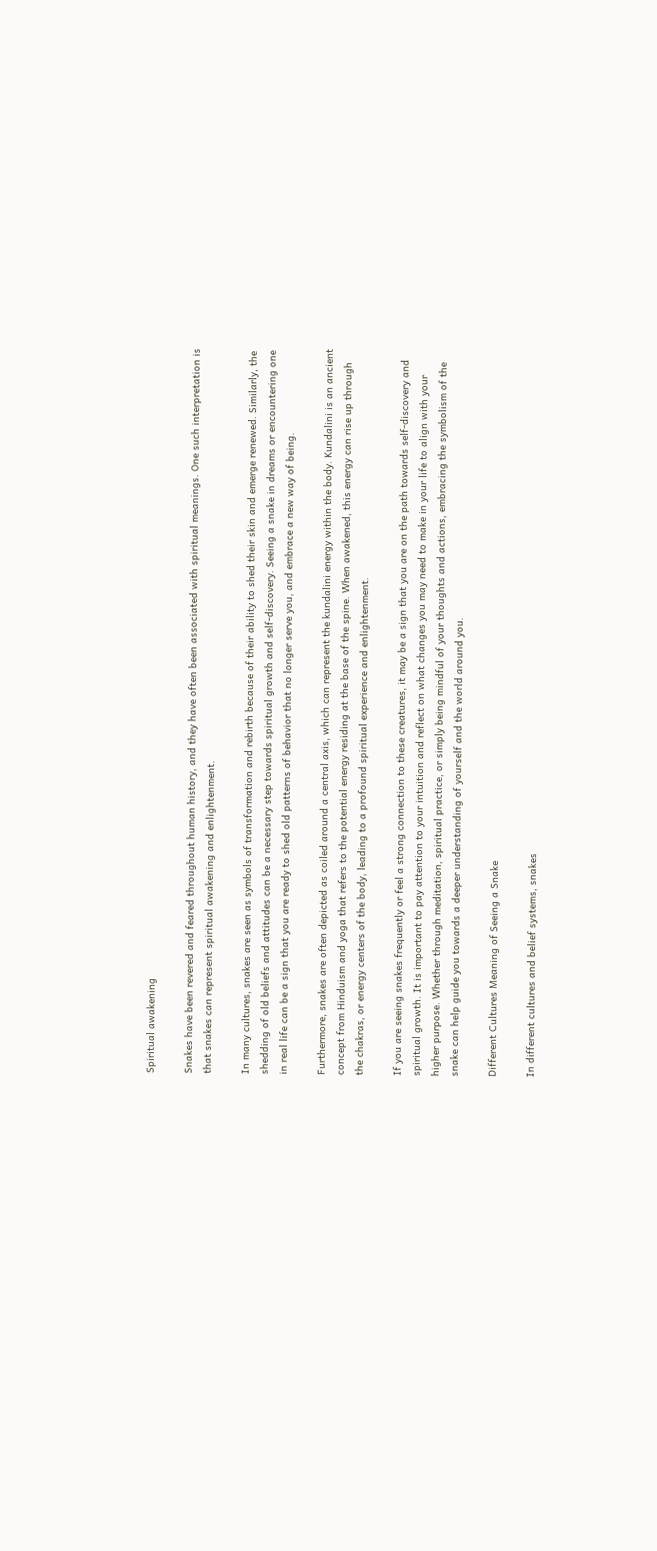Spiritual awakening

Snakes have been revered and feared throughout human history, and they have often been associated with spiritual meanings. One such interpretation is that snakes can represent spiritual awakening and enlightenment.

In many cultures, snakes are seen as symbols of transformation and rebirth because of their ability to shed their skin and emerge renewed. Similarly, the shedding of old beliefs and attitudes can be a necessary step towards spiritual growth and self-discovery. Seeing a snake in dreams or encountering one in real life can be a sign that you are ready to shed old patterns of behavior that no longer serve you, and embrace a new way of being.

Furthermore, snakes are often depicted as coiled around a central axis, which can represent the kundalini energy within the body. Kundalini is an ancient concept from Hinduism and yoga that refers to the potential energy residing at the base of the spine. When awakened, this energy can rise up through the chakras, or energy centers of the body, leading to a profound spiritual experience and enlightenment.

If you are seeing snakes frequently or feel a strong connection to these creatures, it may be a sign that you are on the path towards self-discovery and spiritual growth. It is important to pay attention to your intuition and reflect on what changes you may need to make in your life to align with your higher purpose. Whether through meditation, spiritual practice, or simply being mindful of your thoughts and actions, embracing the symbolism of the snake can help guide you towards a deeper understanding of yourself and the world around you.

Different Cultures Meaning of Seeing a Snake

In different cultures and belief systems, snakes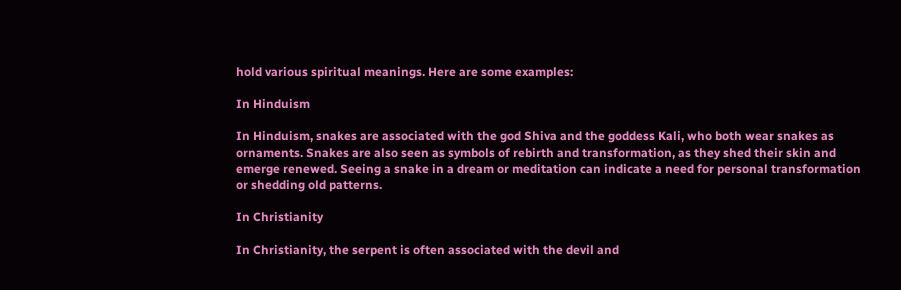hold various spiritual meanings. Here are some examples:

In Hinduism

In Hinduism, snakes are associated with the god Shiva and the goddess Kali, who both wear snakes as ornaments. Snakes are also seen as symbols of rebirth and transformation, as they shed their skin and emerge renewed. Seeing a snake in a dream or meditation can indicate a need for personal transformation or shedding old patterns.

In Christianity

In Christianity, the serpent is often associated with the devil and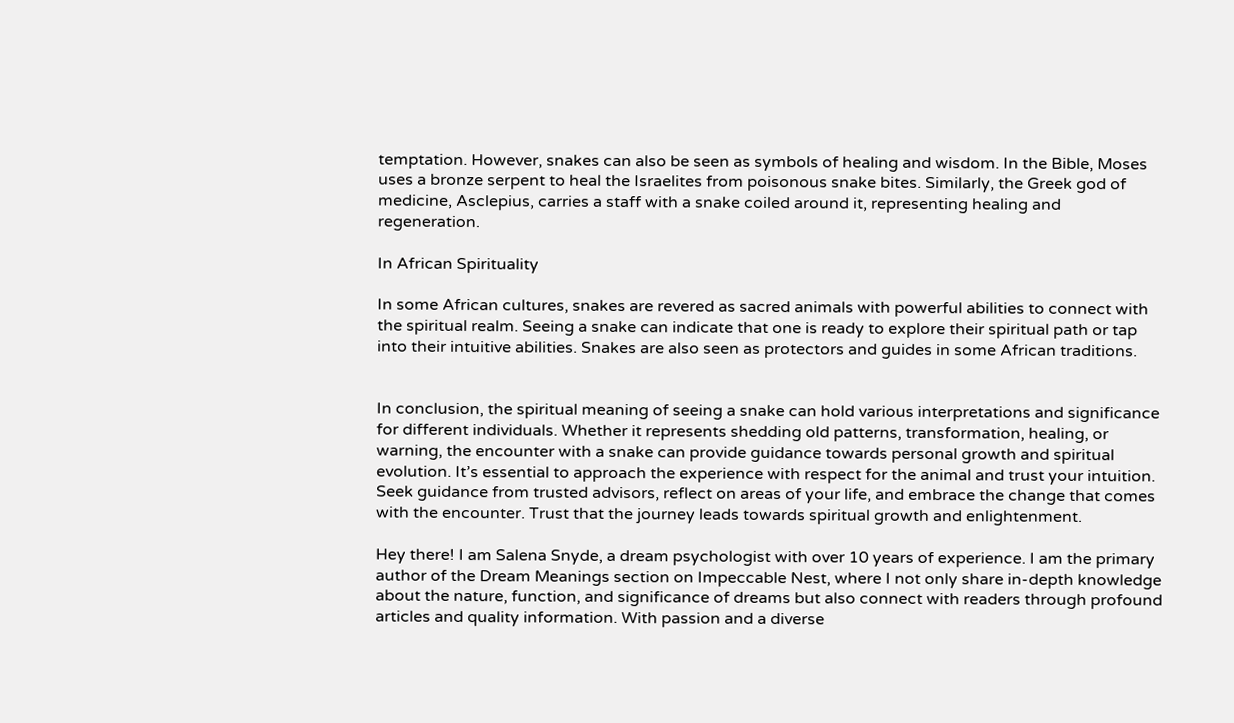temptation. However, snakes can also be seen as symbols of healing and wisdom. In the Bible, Moses uses a bronze serpent to heal the Israelites from poisonous snake bites. Similarly, the Greek god of medicine, Asclepius, carries a staff with a snake coiled around it, representing healing and regeneration.

In African Spirituality

In some African cultures, snakes are revered as sacred animals with powerful abilities to connect with the spiritual realm. Seeing a snake can indicate that one is ready to explore their spiritual path or tap into their intuitive abilities. Snakes are also seen as protectors and guides in some African traditions.


In conclusion, the spiritual meaning of seeing a snake can hold various interpretations and significance for different individuals. Whether it represents shedding old patterns, transformation, healing, or warning, the encounter with a snake can provide guidance towards personal growth and spiritual evolution. It’s essential to approach the experience with respect for the animal and trust your intuition. Seek guidance from trusted advisors, reflect on areas of your life, and embrace the change that comes with the encounter. Trust that the journey leads towards spiritual growth and enlightenment.

Hey there! I am Salena Snyde, a dream psychologist with over 10 years of experience. I am the primary author of the Dream Meanings section on Impeccable Nest, where I not only share in-depth knowledge about the nature, function, and significance of dreams but also connect with readers through profound articles and quality information. With passion and a diverse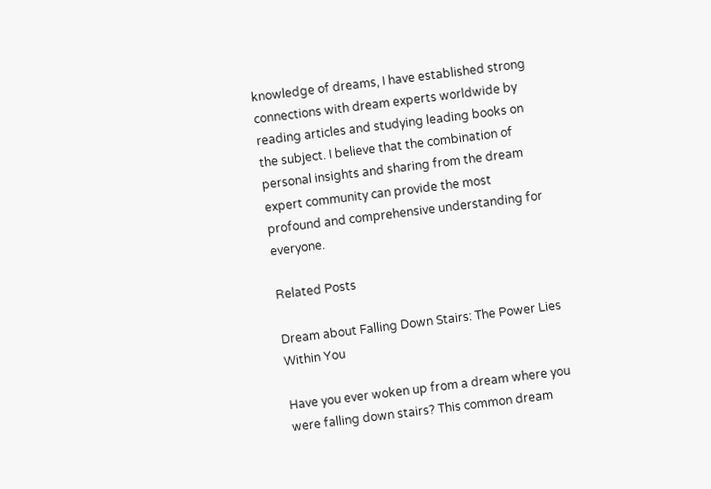knowledge of dreams, I have established strong connections with dream experts worldwide by reading articles and studying leading books on the subject. I believe that the combination of personal insights and sharing from the dream expert community can provide the most profound and comprehensive understanding for everyone.

Related Posts

Dream about Falling Down Stairs: The Power Lies Within You

Have you ever woken up from a dream where you were falling down stairs? This common dream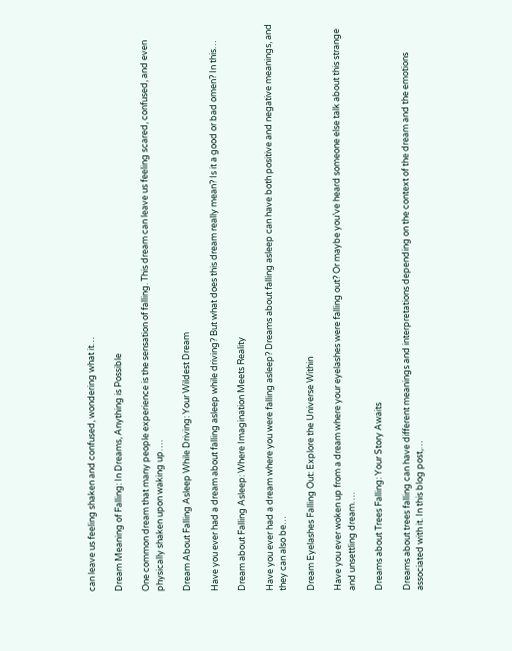can leave us feeling shaken and confused, wondering what it…

Dream Meaning of Falling: In Dreams, Anything is Possible

One common dream that many people experience is the sensation of falling. This dream can leave us feeling scared, confused, and even physically shaken upon waking up….

Dream About Falling Asleep While Driving: Your Wildest Dream

Have you ever had a dream about falling asleep while driving? But what does this dream really mean? Is it a good or bad omen? In this…

Dream about Falling Asleep: Where Imagination Meets Reality

Have you ever had a dream where you were falling asleep? Dreams about falling asleep can have both positive and negative meanings, and they can also be…

Dream Eyelashes Falling Out: Explore the Universe Within

Have you ever woken up from a dream where your eyelashes were falling out? Or maybe you’ve heard someone else talk about this strange and unsettling dream….

Dreams about Trees Falling: Your Story Awaits

Dreams about trees falling can have different meanings and interpretations depending on the context of the dream and the emotions associated with it. In this blog post,…